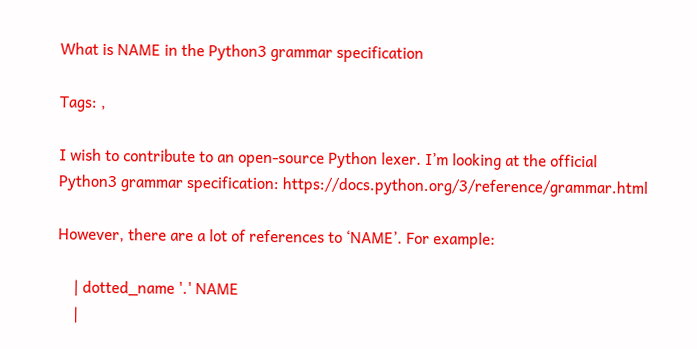What is NAME in the Python3 grammar specification

Tags: ,

I wish to contribute to an open-source Python lexer. I’m looking at the official Python3 grammar specification: https://docs.python.org/3/reference/grammar.html

However, there are a lot of references to ‘NAME’. For example:

    | dotted_name '.' NAME
    |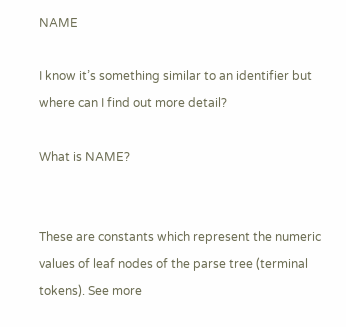NAME

I know it’s something similar to an identifier but where can I find out more detail?

What is NAME?


These are constants which represent the numeric values of leaf nodes of the parse tree (terminal tokens). See more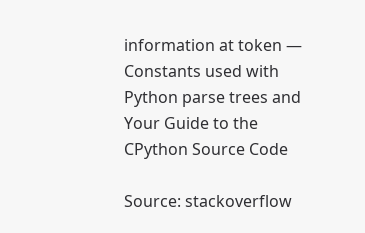information at token — Constants used with Python parse trees and Your Guide to the CPython Source Code

Source: stackoverflow